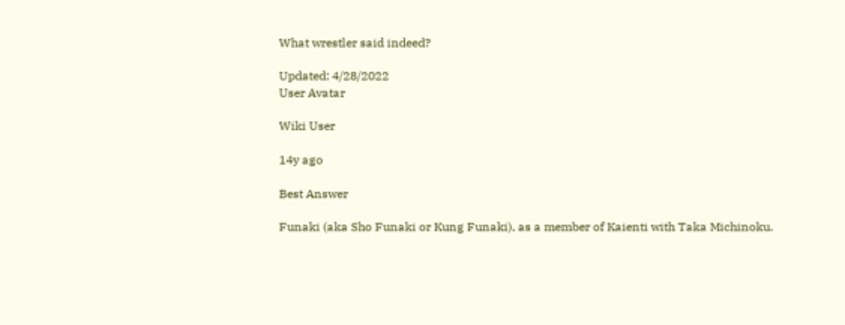What wrestler said indeed?

Updated: 4/28/2022
User Avatar

Wiki User

14y ago

Best Answer

Funaki (aka Sho Funaki or Kung Funaki), as a member of Kaienti with Taka Michinoku.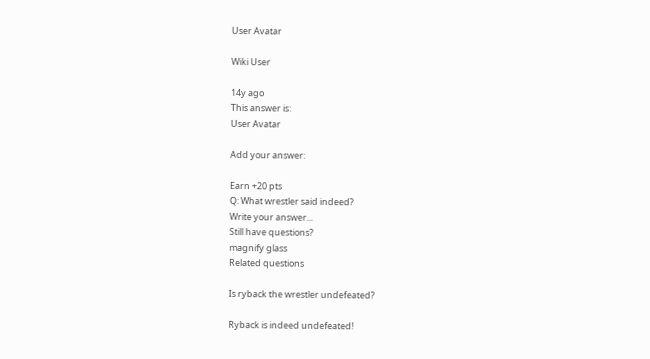User Avatar

Wiki User

14y ago
This answer is:
User Avatar

Add your answer:

Earn +20 pts
Q: What wrestler said indeed?
Write your answer...
Still have questions?
magnify glass
Related questions

Is ryback the wrestler undefeated?

Ryback is indeed undefeated!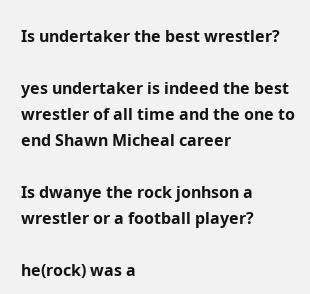Is undertaker the best wrestler?

yes undertaker is indeed the best wrestler of all time and the one to end Shawn Micheal career

Is dwanye the rock jonhson a wrestler or a football player?

he(rock) was a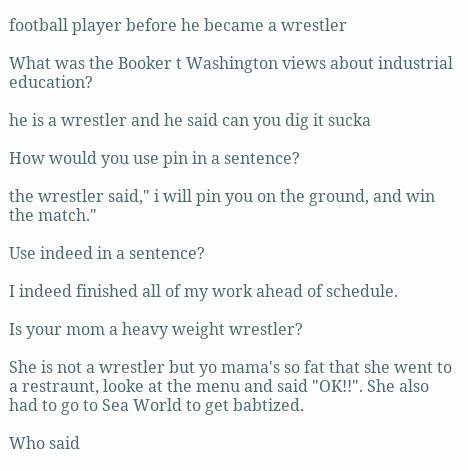football player before he became a wrestler

What was the Booker t Washington views about industrial education?

he is a wrestler and he said can you dig it sucka

How would you use pin in a sentence?

the wrestler said," i will pin you on the ground, and win the match."

Use indeed in a sentence?

I indeed finished all of my work ahead of schedule.

Is your mom a heavy weight wrestler?

She is not a wrestler but yo mama's so fat that she went to a restraunt, looke at the menu and said "OK!!". She also had to go to Sea World to get babtized.

Who said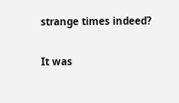strange times indeed?

It was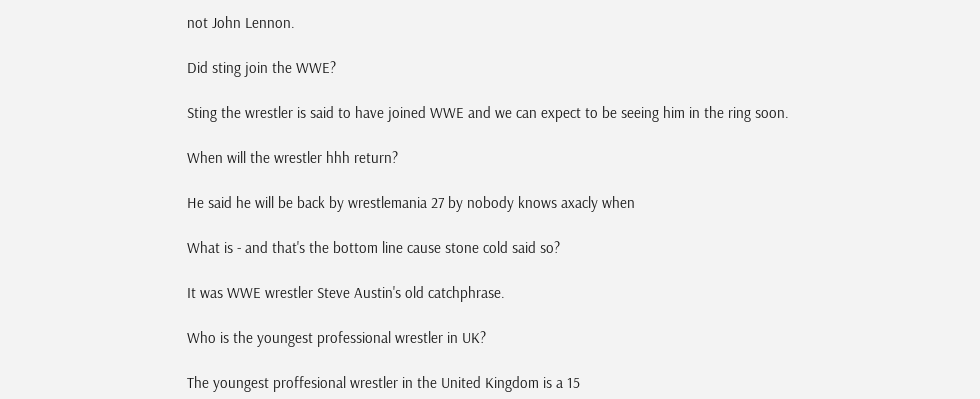not John Lennon.

Did sting join the WWE?

Sting the wrestler is said to have joined WWE and we can expect to be seeing him in the ring soon.

When will the wrestler hhh return?

He said he will be back by wrestlemania 27 by nobody knows axacly when

What is - and that's the bottom line cause stone cold said so?

It was WWE wrestler Steve Austin's old catchphrase.

Who is the youngest professional wrestler in UK?

The youngest proffesional wrestler in the United Kingdom is a 15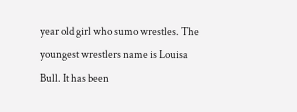year old girl who sumo wrestles. The youngest wrestlers name is Louisa Bull. It has been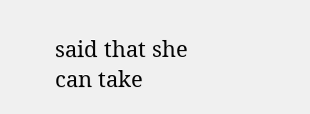said that she can take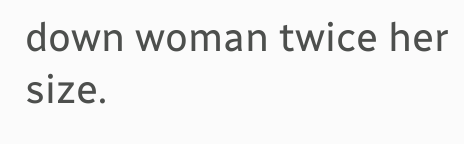down woman twice her size.